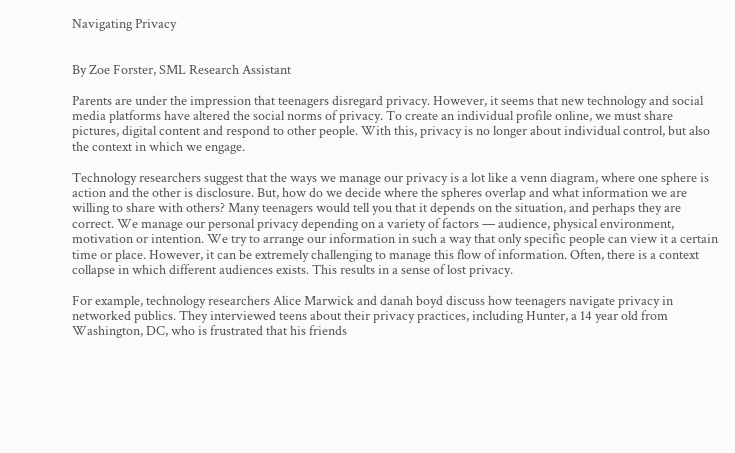Navigating Privacy


By Zoe Forster, SML Research Assistant

Parents are under the impression that teenagers disregard privacy. However, it seems that new technology and social media platforms have altered the social norms of privacy. To create an individual profile online, we must share pictures, digital content and respond to other people. With this, privacy is no longer about individual control, but also the context in which we engage.

Technology researchers suggest that the ways we manage our privacy is a lot like a venn diagram, where one sphere is action and the other is disclosure. But, how do we decide where the spheres overlap and what information we are willing to share with others? Many teenagers would tell you that it depends on the situation, and perhaps they are correct. We manage our personal privacy depending on a variety of factors — audience, physical environment, motivation or intention. We try to arrange our information in such a way that only specific people can view it a certain time or place. However, it can be extremely challenging to manage this flow of information. Often, there is a context collapse in which different audiences exists. This results in a sense of lost privacy.

For example, technology researchers Alice Marwick and danah boyd discuss how teenagers navigate privacy in networked publics. They interviewed teens about their privacy practices, including Hunter, a 14 year old from Washington, DC, who is frustrated that his friends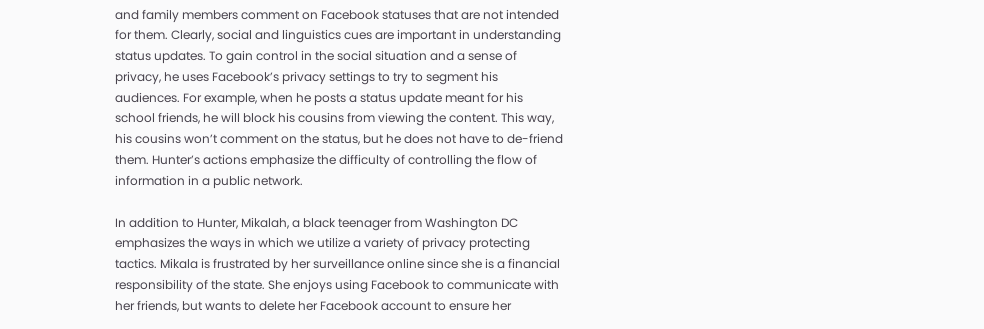and family members comment on Facebook statuses that are not intended for them. Clearly, social and linguistics cues are important in understanding status updates. To gain control in the social situation and a sense of privacy, he uses Facebook’s privacy settings to try to segment his audiences. For example, when he posts a status update meant for his school friends, he will block his cousins from viewing the content. This way, his cousins won’t comment on the status, but he does not have to de-friend them. Hunter’s actions emphasize the difficulty of controlling the flow of information in a public network.

In addition to Hunter, Mikalah, a black teenager from Washington DC emphasizes the ways in which we utilize a variety of privacy protecting tactics. Mikala is frustrated by her surveillance online since she is a financial responsibility of the state. She enjoys using Facebook to communicate with her friends, but wants to delete her Facebook account to ensure her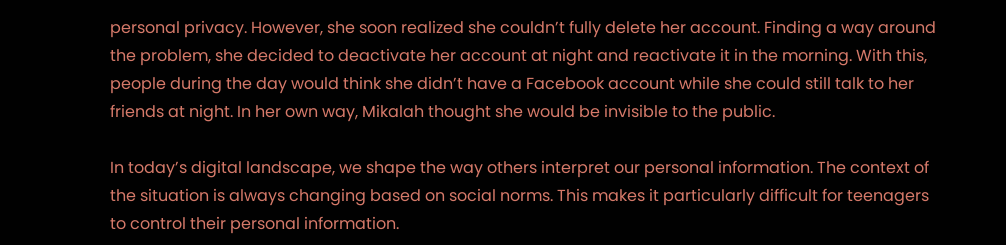personal privacy. However, she soon realized she couldn’t fully delete her account. Finding a way around the problem, she decided to deactivate her account at night and reactivate it in the morning. With this, people during the day would think she didn’t have a Facebook account while she could still talk to her friends at night. In her own way, Mikalah thought she would be invisible to the public.

In today’s digital landscape, we shape the way others interpret our personal information. The context of the situation is always changing based on social norms. This makes it particularly difficult for teenagers to control their personal information.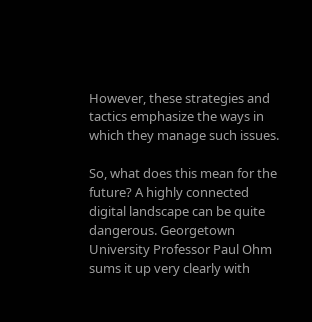However, these strategies and tactics emphasize the ways in which they manage such issues.

So, what does this mean for the future? A highly connected digital landscape can be quite dangerous. Georgetown University Professor Paul Ohm sums it up very clearly with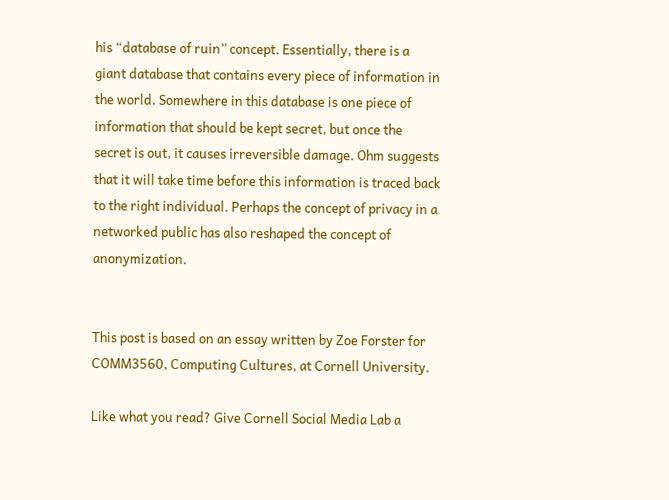his “database of ruin” concept. Essentially, there is a giant database that contains every piece of information in the world. Somewhere in this database is one piece of information that should be kept secret, but once the secret is out, it causes irreversible damage. Ohm suggests that it will take time before this information is traced back to the right individual. Perhaps the concept of privacy in a networked public has also reshaped the concept of anonymization.


This post is based on an essay written by Zoe Forster for COMM3560, Computing Cultures, at Cornell University.

Like what you read? Give Cornell Social Media Lab a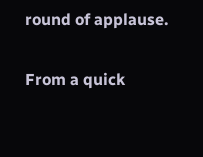round of applause.

From a quick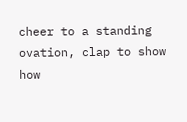cheer to a standing ovation, clap to show how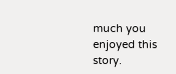much you enjoyed this story.